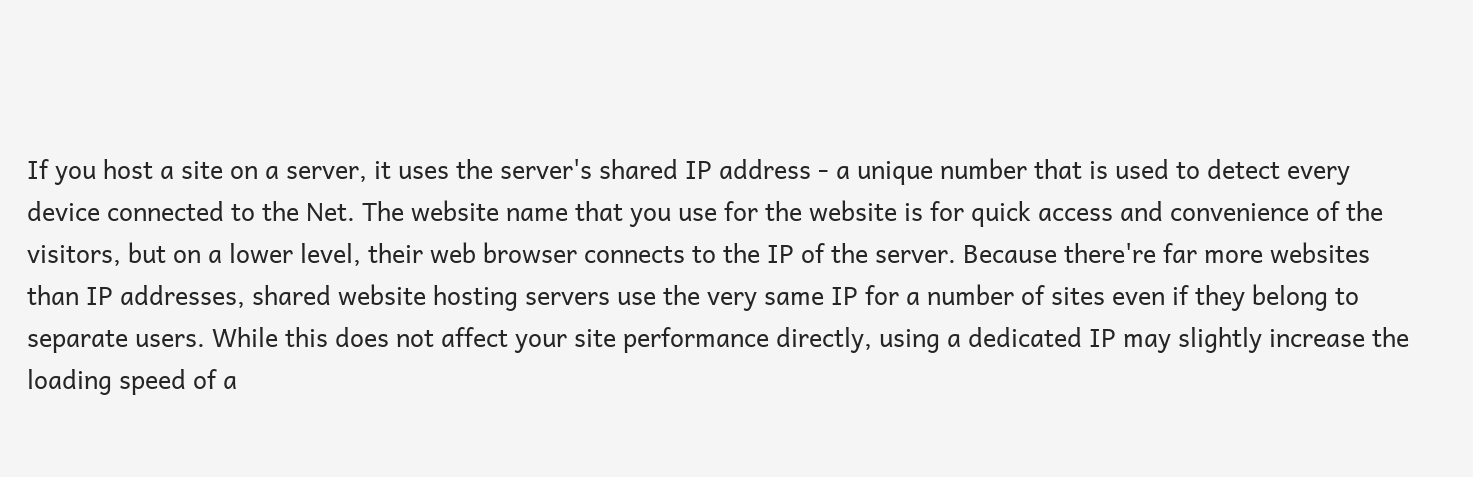If you host a site on a server, it uses the server's shared IP address - a unique number that is used to detect every device connected to the Net. The website name that you use for the website is for quick access and convenience of the visitors, but on a lower level, their web browser connects to the IP of the server. Because there're far more websites than IP addresses, shared website hosting servers use the very same IP for a number of sites even if they belong to separate users. While this does not affect your site performance directly, using a dedicated IP may slightly increase the loading speed of a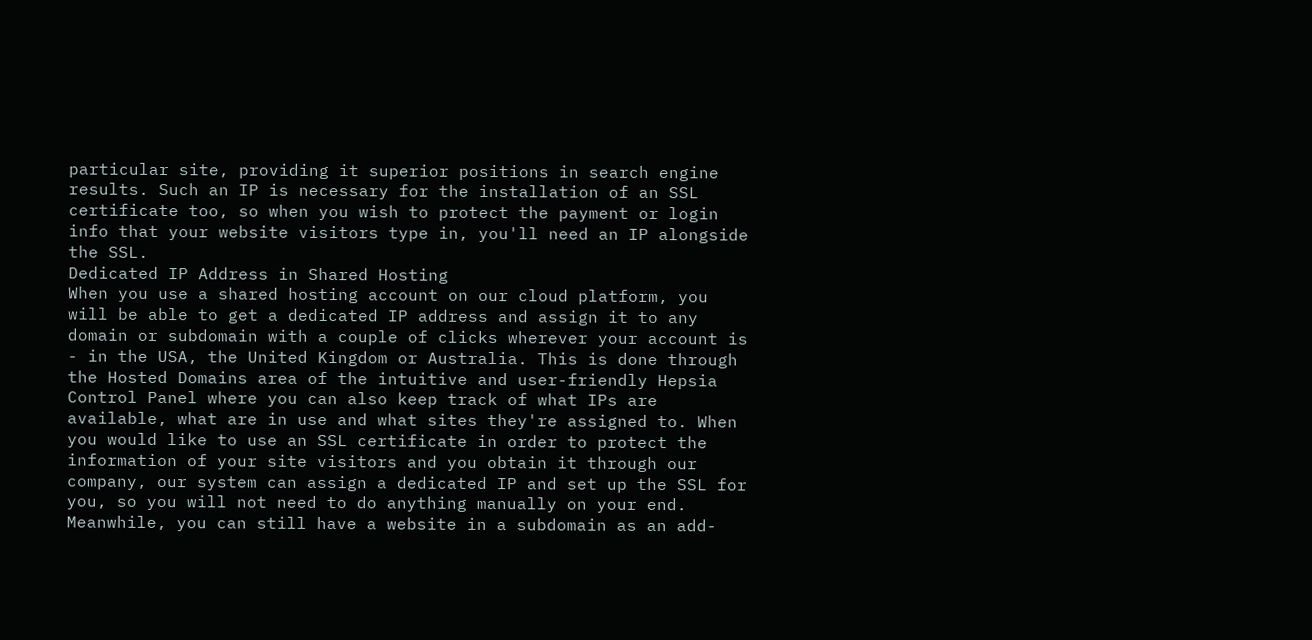particular site, providing it superior positions in search engine results. Such an IP is necessary for the installation of an SSL certificate too, so when you wish to protect the payment or login info that your website visitors type in, you'll need an IP alongside the SSL.
Dedicated IP Address in Shared Hosting
When you use a shared hosting account on our cloud platform, you will be able to get a dedicated IP address and assign it to any domain or subdomain with a couple of clicks wherever your account is - in the USA, the United Kingdom or Australia. This is done through the Hosted Domains area of the intuitive and user-friendly Hepsia Control Panel where you can also keep track of what IPs are available, what are in use and what sites they're assigned to. When you would like to use an SSL certificate in order to protect the information of your site visitors and you obtain it through our company, our system can assign a dedicated IP and set up the SSL for you, so you will not need to do anything manually on your end. Meanwhile, you can still have a website in a subdomain as an add-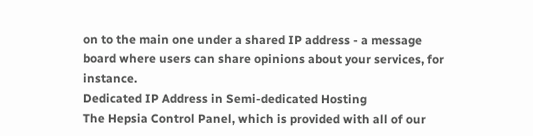on to the main one under a shared IP address - a message board where users can share opinions about your services, for instance.
Dedicated IP Address in Semi-dedicated Hosting
The Hepsia Control Panel, which is provided with all of our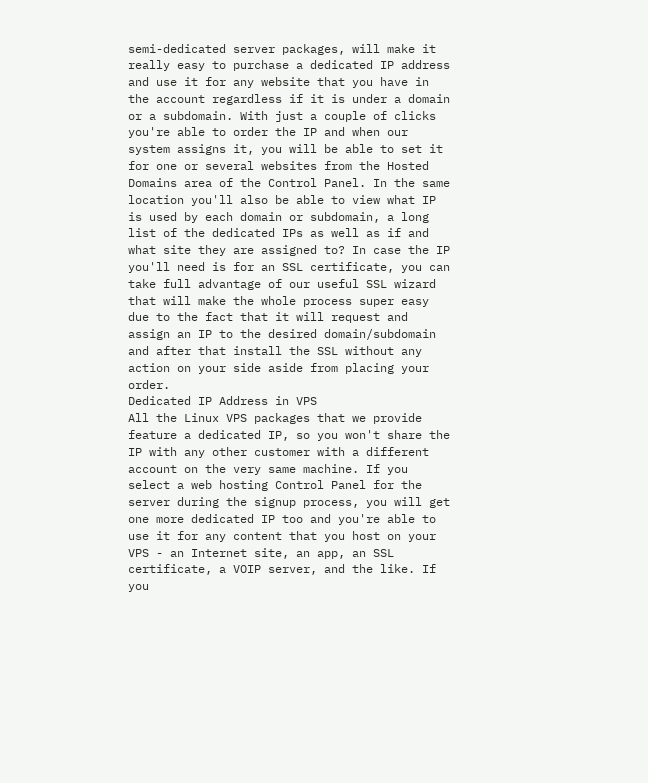semi-dedicated server packages, will make it really easy to purchase a dedicated IP address and use it for any website that you have in the account regardless if it is under a domain or a subdomain. With just a couple of clicks you're able to order the IP and when our system assigns it, you will be able to set it for one or several websites from the Hosted Domains area of the Control Panel. In the same location you'll also be able to view what IP is used by each domain or subdomain, a long list of the dedicated IPs as well as if and what site they are assigned to? In case the IP you'll need is for an SSL certificate, you can take full advantage of our useful SSL wizard that will make the whole process super easy due to the fact that it will request and assign an IP to the desired domain/subdomain and after that install the SSL without any action on your side aside from placing your order.
Dedicated IP Address in VPS
All the Linux VPS packages that we provide feature a dedicated IP, so you won't share the IP with any other customer with a different account on the very same machine. If you select a web hosting Control Panel for the server during the signup process, you will get one more dedicated IP too and you're able to use it for any content that you host on your VPS - an Internet site, an app, an SSL certificate, a VOIP server, and the like. If you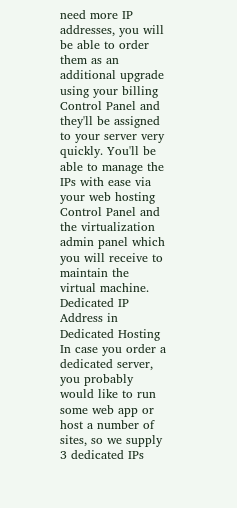need more IP addresses, you will be able to order them as an additional upgrade using your billing Control Panel and they'll be assigned to your server very quickly. You'll be able to manage the IPs with ease via your web hosting Control Panel and the virtualization admin panel which you will receive to maintain the virtual machine.
Dedicated IP Address in Dedicated Hosting
In case you order a dedicated server, you probably would like to run some web app or host a number of sites, so we supply 3 dedicated IPs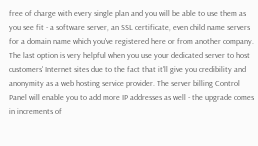free of charge with every single plan and you will be able to use them as you see fit - a software server, an SSL certificate, even child name servers for a domain name which you've registered here or from another company. The last option is very helpful when you use your dedicated server to host customers' Internet sites due to the fact that it'll give you credibility and anonymity as a web hosting service provider. The server billing Control Panel will enable you to add more IP addresses as well - the upgrade comes in increments of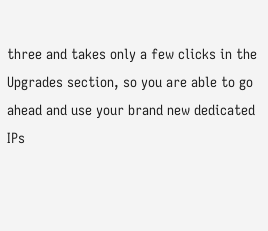three and takes only a few clicks in the Upgrades section, so you are able to go ahead and use your brand new dedicated IPs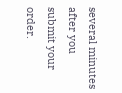several minutes after you submit your order.